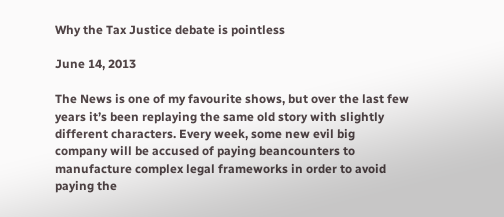Why the Tax Justice debate is pointless

June 14, 2013

The News is one of my favourite shows, but over the last few years it’s been replaying the same old story with slightly different characters. Every week, some new evil big company will be accused of paying beancounters to manufacture complex legal frameworks in order to avoid paying the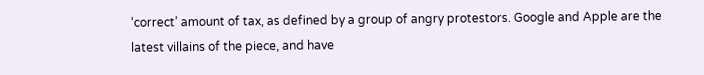‘correct’ amount of tax, as defined by a group of angry protestors. Google and Apple are the latest villains of the piece, and have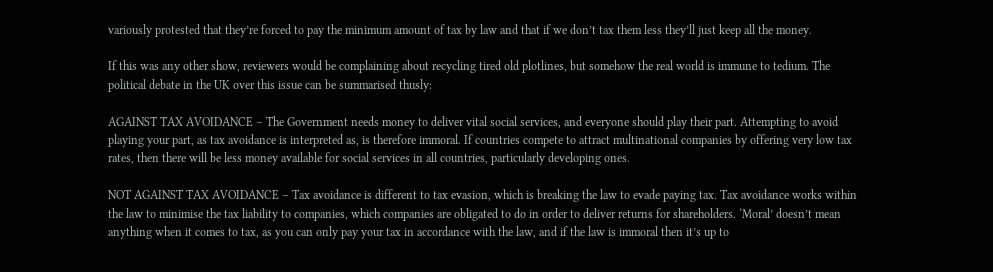variously protested that they’re forced to pay the minimum amount of tax by law and that if we don’t tax them less they’ll just keep all the money.

If this was any other show, reviewers would be complaining about recycling tired old plotlines, but somehow the real world is immune to tedium. The political debate in the UK over this issue can be summarised thusly:

AGAINST TAX AVOIDANCE – The Government needs money to deliver vital social services, and everyone should play their part. Attempting to avoid playing your part, as tax avoidance is interpreted as, is therefore immoral. If countries compete to attract multinational companies by offering very low tax rates, then there will be less money available for social services in all countries, particularly developing ones.

NOT AGAINST TAX AVOIDANCE – Tax avoidance is different to tax evasion, which is breaking the law to evade paying tax. Tax avoidance works within the law to minimise the tax liability to companies, which companies are obligated to do in order to deliver returns for shareholders. ‘Moral’ doesn’t mean anything when it comes to tax, as you can only pay your tax in accordance with the law, and if the law is immoral then it’s up to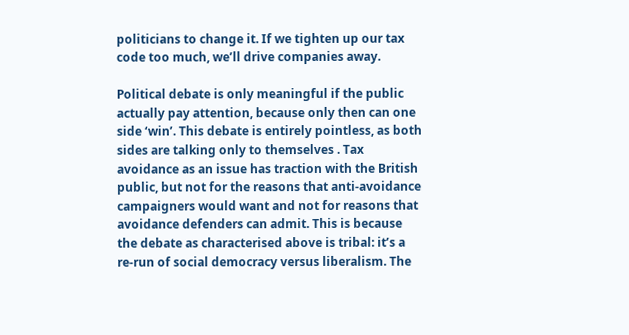politicians to change it. If we tighten up our tax code too much, we’ll drive companies away.

Political debate is only meaningful if the public actually pay attention, because only then can one side ‘win’. This debate is entirely pointless, as both sides are talking only to themselves . Tax avoidance as an issue has traction with the British public, but not for the reasons that anti-avoidance campaigners would want and not for reasons that avoidance defenders can admit. This is because the debate as characterised above is tribal: it’s a re-run of social democracy versus liberalism. The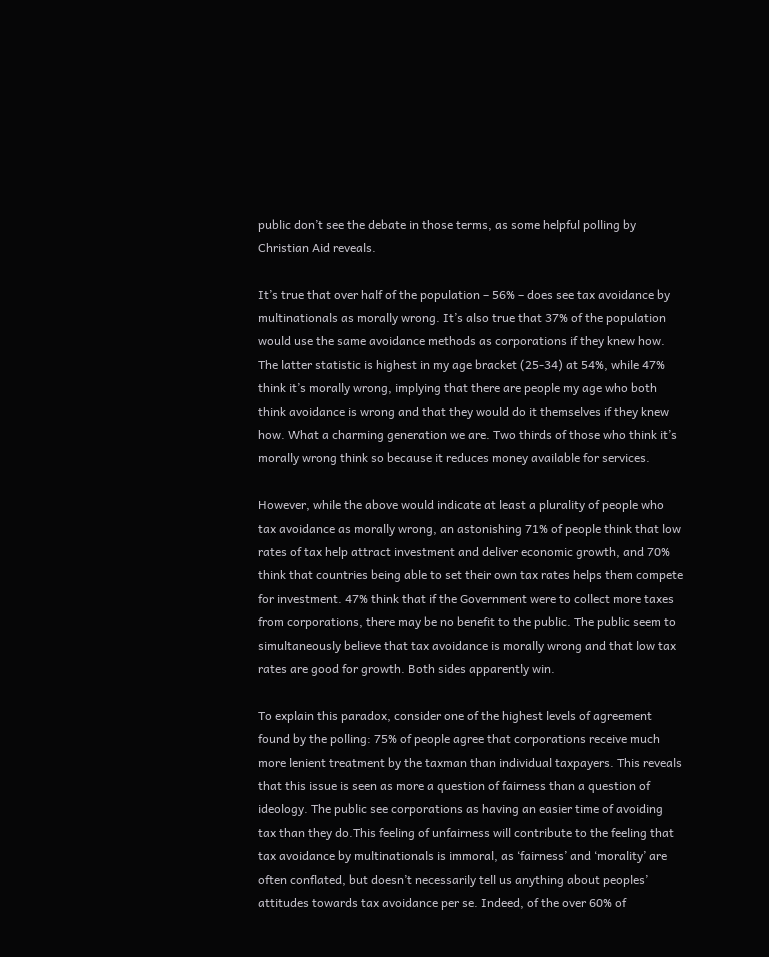public don’t see the debate in those terms, as some helpful polling by Christian Aid reveals.

It’s true that over half of the population – 56% – does see tax avoidance by multinationals as morally wrong. It’s also true that 37% of the population would use the same avoidance methods as corporations if they knew how. The latter statistic is highest in my age bracket (25-34) at 54%, while 47% think it’s morally wrong, implying that there are people my age who both think avoidance is wrong and that they would do it themselves if they knew how. What a charming generation we are. Two thirds of those who think it’s morally wrong think so because it reduces money available for services.

However, while the above would indicate at least a plurality of people who tax avoidance as morally wrong, an astonishing 71% of people think that low rates of tax help attract investment and deliver economic growth, and 70% think that countries being able to set their own tax rates helps them compete for investment. 47% think that if the Government were to collect more taxes from corporations, there may be no benefit to the public. The public seem to simultaneously believe that tax avoidance is morally wrong and that low tax rates are good for growth. Both sides apparently win.

To explain this paradox, consider one of the highest levels of agreement found by the polling: 75% of people agree that corporations receive much more lenient treatment by the taxman than individual taxpayers. This reveals that this issue is seen as more a question of fairness than a question of ideology. The public see corporations as having an easier time of avoiding tax than they do.This feeling of unfairness will contribute to the feeling that tax avoidance by multinationals is immoral, as ‘fairness’ and ‘morality’ are often conflated, but doesn’t necessarily tell us anything about peoples’ attitudes towards tax avoidance per se. Indeed, of the over 60% of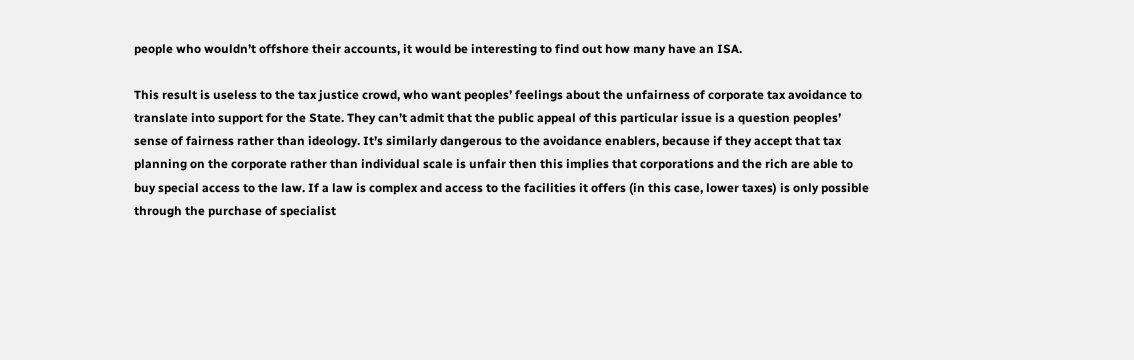people who wouldn’t offshore their accounts, it would be interesting to find out how many have an ISA.

This result is useless to the tax justice crowd, who want peoples’ feelings about the unfairness of corporate tax avoidance to translate into support for the State. They can’t admit that the public appeal of this particular issue is a question peoples’ sense of fairness rather than ideology. It’s similarly dangerous to the avoidance enablers, because if they accept that tax planning on the corporate rather than individual scale is unfair then this implies that corporations and the rich are able to buy special access to the law. If a law is complex and access to the facilities it offers (in this case, lower taxes) is only possible through the purchase of specialist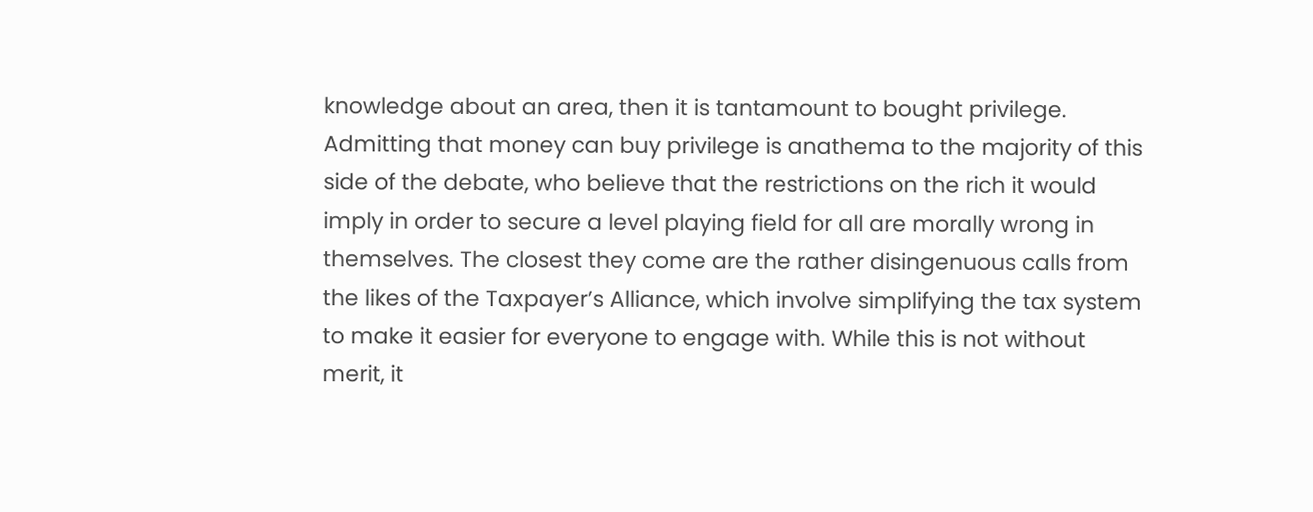knowledge about an area, then it is tantamount to bought privilege. Admitting that money can buy privilege is anathema to the majority of this side of the debate, who believe that the restrictions on the rich it would imply in order to secure a level playing field for all are morally wrong in themselves. The closest they come are the rather disingenuous calls from the likes of the Taxpayer’s Alliance, which involve simplifying the tax system to make it easier for everyone to engage with. While this is not without merit, it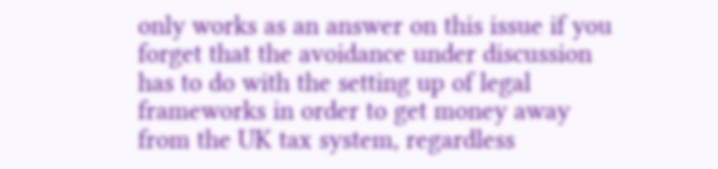only works as an answer on this issue if you forget that the avoidance under discussion has to do with the setting up of legal frameworks in order to get money away from the UK tax system, regardless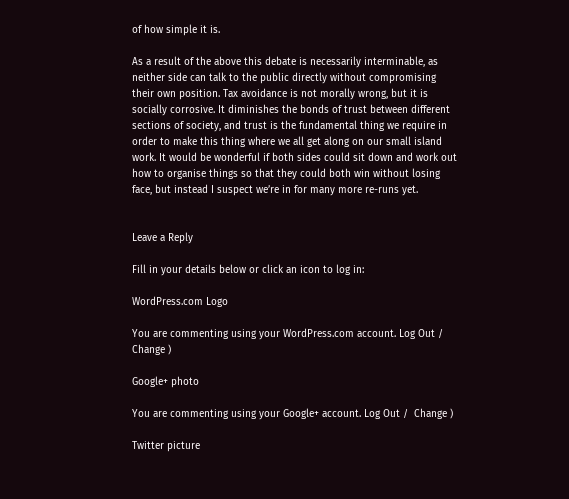of how simple it is.

As a result of the above this debate is necessarily interminable, as neither side can talk to the public directly without compromising their own position. Tax avoidance is not morally wrong, but it is socially corrosive. It diminishes the bonds of trust between different sections of society, and trust is the fundamental thing we require in order to make this thing where we all get along on our small island work. It would be wonderful if both sides could sit down and work out how to organise things so that they could both win without losing face, but instead I suspect we’re in for many more re-runs yet.


Leave a Reply

Fill in your details below or click an icon to log in:

WordPress.com Logo

You are commenting using your WordPress.com account. Log Out /  Change )

Google+ photo

You are commenting using your Google+ account. Log Out /  Change )

Twitter picture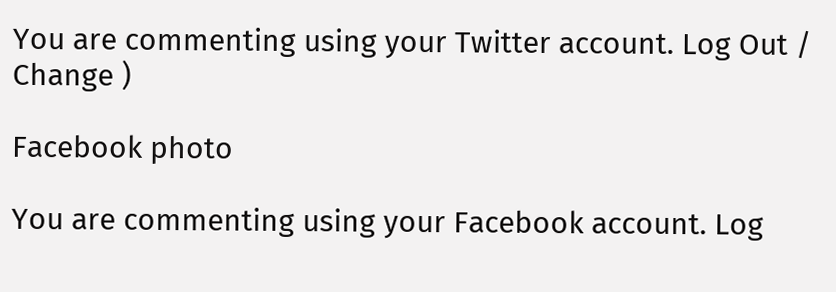You are commenting using your Twitter account. Log Out /  Change )

Facebook photo

You are commenting using your Facebook account. Log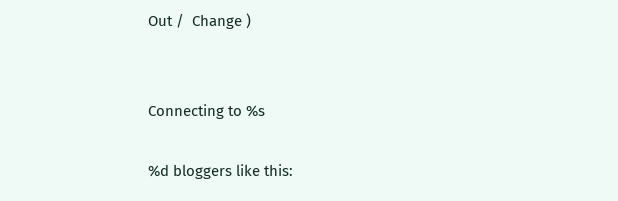Out /  Change )


Connecting to %s

%d bloggers like this: